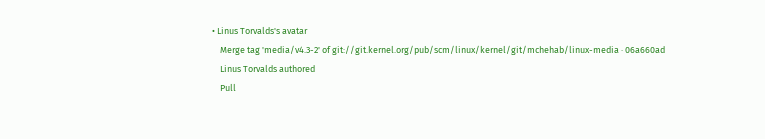• Linus Torvalds's avatar
    Merge tag 'media/v4.3-2' of git://git.kernel.org/pub/scm/linux/kernel/git/mchehab/linux-media · 06a660ad
    Linus Torvalds authored
    Pull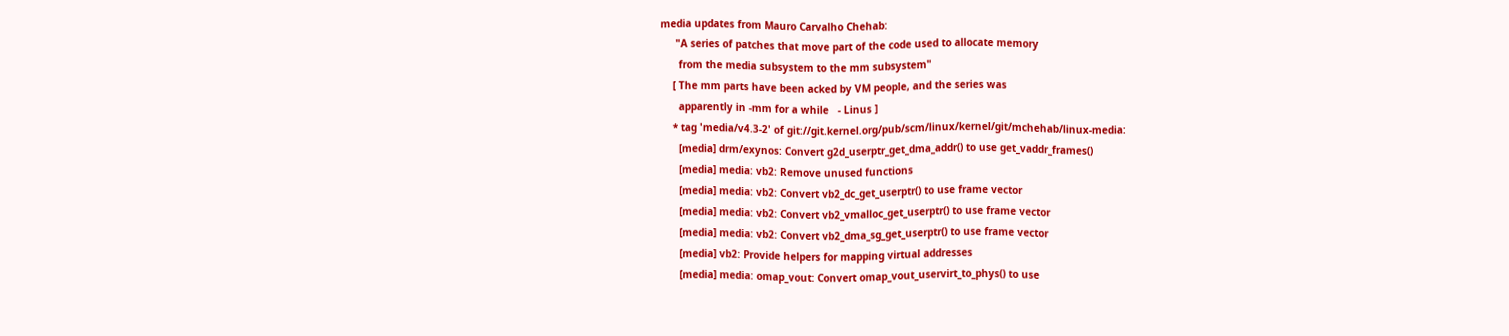media updates from Mauro Carvalho Chehab:
     "A series of patches that move part of the code used to allocate memory
      from the media subsystem to the mm subsystem"
    [ The mm parts have been acked by VM people, and the series was
      apparently in -mm for a while   - Linus ]
    * tag 'media/v4.3-2' of git://git.kernel.org/pub/scm/linux/kernel/git/mchehab/linux-media:
      [media] drm/exynos: Convert g2d_userptr_get_dma_addr() to use get_vaddr_frames()
      [media] media: vb2: Remove unused functions
      [media] media: vb2: Convert vb2_dc_get_userptr() to use frame vector
      [media] media: vb2: Convert vb2_vmalloc_get_userptr() to use frame vector
      [media] media: vb2: Convert vb2_dma_sg_get_userptr() to use frame vector
      [media] vb2: Provide helpers for mapping virtual addresses
      [media] media: omap_vout: Convert omap_vout_uservirt_to_phys() to use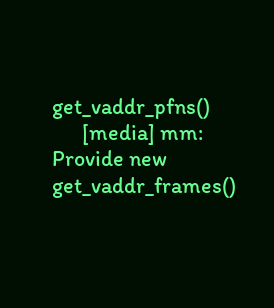get_vaddr_pfns()
      [media] mm: Provide new get_vaddr_frames()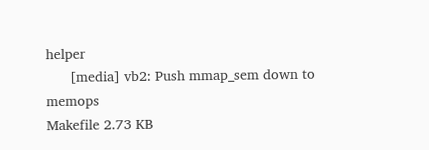helper
      [media] vb2: Push mmap_sem down to memops
Makefile 2.73 KB